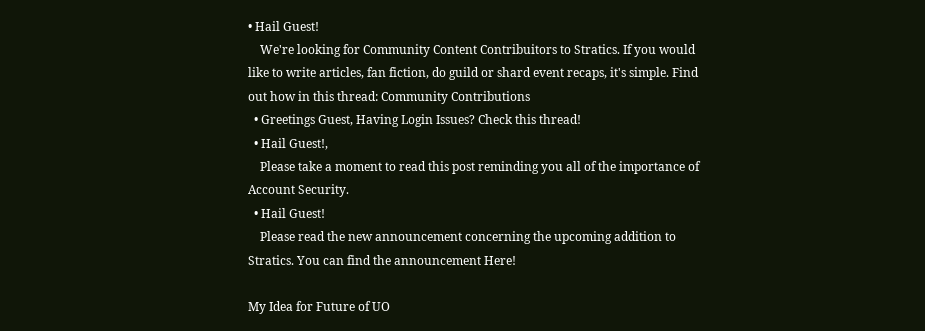• Hail Guest!
    We're looking for Community Content Contribuitors to Stratics. If you would like to write articles, fan fiction, do guild or shard event recaps, it's simple. Find out how in this thread: Community Contributions
  • Greetings Guest, Having Login Issues? Check this thread!
  • Hail Guest!,
    Please take a moment to read this post reminding you all of the importance of Account Security.
  • Hail Guest!
    Please read the new announcement concerning the upcoming addition to Stratics. You can find the announcement Here!

My Idea for Future of UO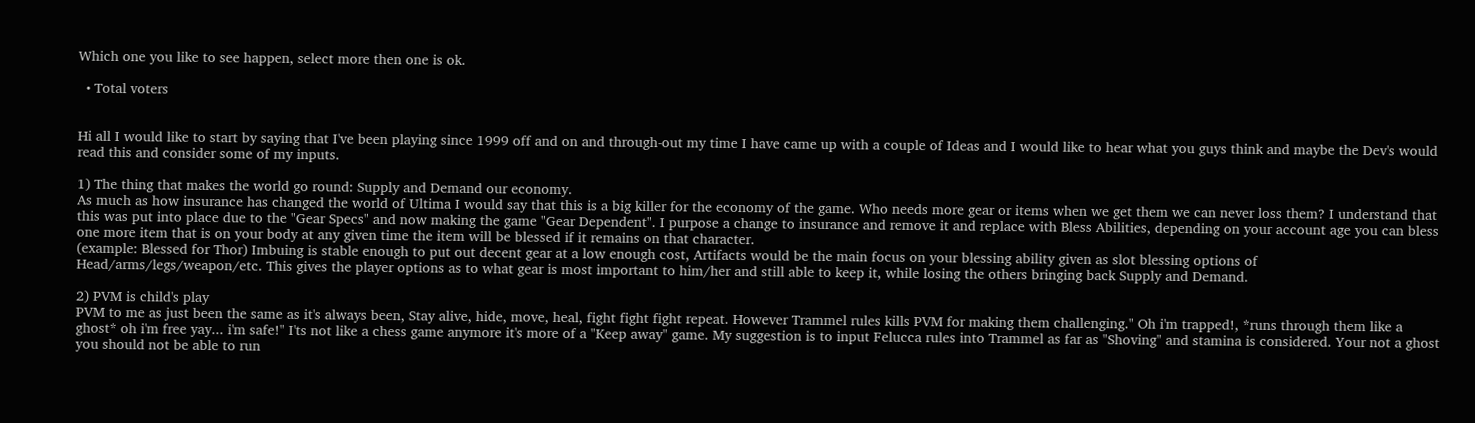Which one you like to see happen, select more then one is ok.

  • Total voters


Hi all I would like to start by saying that I've been playing since 1999 off and on and through-out my time I have came up with a couple of Ideas and I would like to hear what you guys think and maybe the Dev's would read this and consider some of my inputs.

1) The thing that makes the world go round: Supply and Demand our economy.
As much as how insurance has changed the world of Ultima I would say that this is a big killer for the economy of the game. Who needs more gear or items when we get them we can never loss them? I understand that this was put into place due to the "Gear Specs" and now making the game "Gear Dependent". I purpose a change to insurance and remove it and replace with Bless Abilities, depending on your account age you can bless one more item that is on your body at any given time the item will be blessed if it remains on that character.
(example: Blessed for Thor) Imbuing is stable enough to put out decent gear at a low enough cost, Artifacts would be the main focus on your blessing ability given as slot blessing options of Head/arms/legs/weapon/etc. This gives the player options as to what gear is most important to him/her and still able to keep it, while losing the others bringing back Supply and Demand.

2) PVM is child's play
PVM to me as just been the same as it's always been, Stay alive, hide, move, heal, fight fight fight repeat. However Trammel rules kills PVM for making them challenging." Oh i'm trapped!, *runs through them like a ghost* oh i'm free yay... i'm safe!" I'ts not like a chess game anymore it's more of a "Keep away" game. My suggestion is to input Felucca rules into Trammel as far as "Shoving" and stamina is considered. Your not a ghost you should not be able to run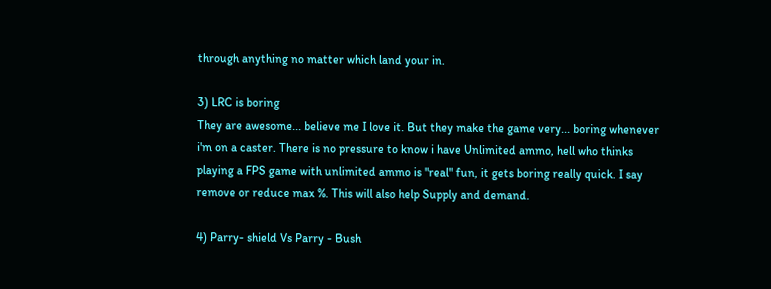through anything no matter which land your in.

3) LRC is boring
They are awesome... believe me I love it. But they make the game very... boring whenever i'm on a caster. There is no pressure to know i have Unlimited ammo, hell who thinks playing a FPS game with unlimited ammo is "real" fun, it gets boring really quick. I say remove or reduce max %. This will also help Supply and demand.

4) Parry- shield Vs Parry - Bush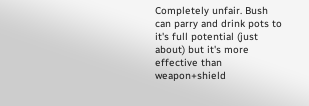Completely unfair. Bush can parry and drink pots to it's full potential (just about) but it's more effective than weapon+shield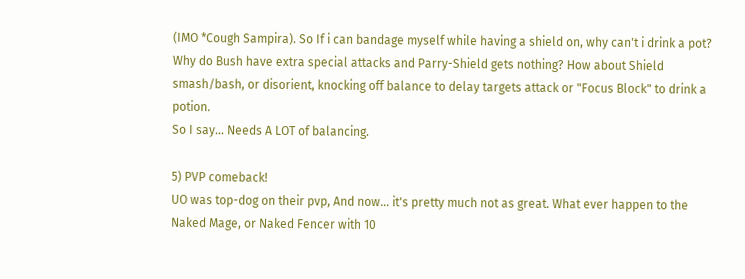(IMO *Cough Sampira). So If i can bandage myself while having a shield on, why can't i drink a pot? Why do Bush have extra special attacks and Parry-Shield gets nothing? How about Shield smash/bash, or disorient, knocking off balance to delay targets attack or "Focus Block" to drink a potion.
So I say... Needs A LOT of balancing.

5) PVP comeback!
UO was top-dog on their pvp, And now... it's pretty much not as great. What ever happen to the Naked Mage, or Naked Fencer with 10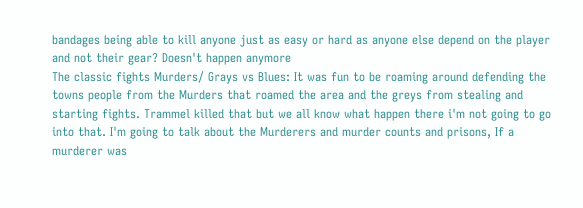bandages being able to kill anyone just as easy or hard as anyone else depend on the player and not their gear? Doesn't happen anymore
The classic fights Murders/ Grays vs Blues: It was fun to be roaming around defending the towns people from the Murders that roamed the area and the greys from stealing and starting fights. Trammel killed that but we all know what happen there i'm not going to go into that. I'm going to talk about the Murderers and murder counts and prisons, If a murderer was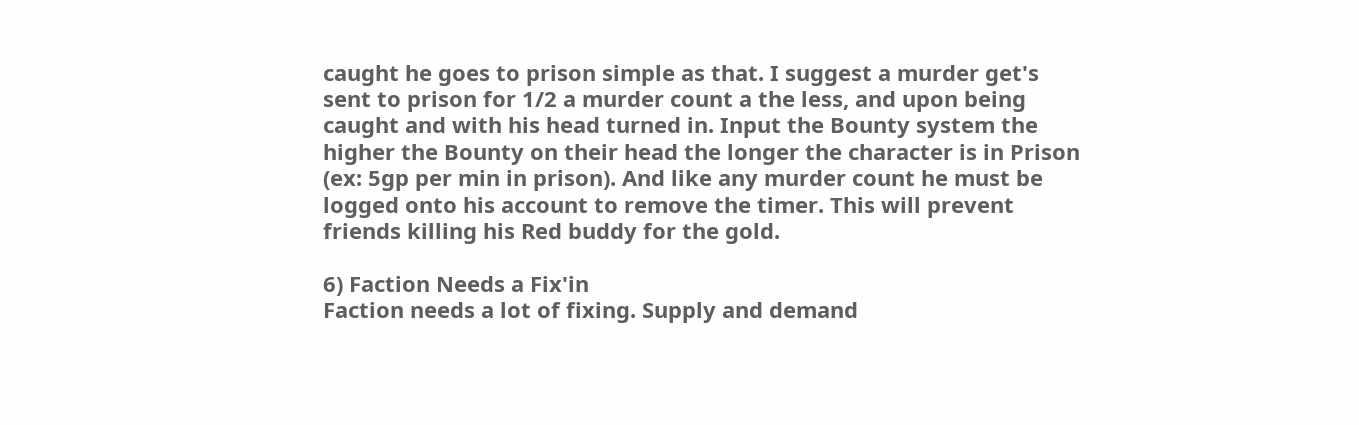caught he goes to prison simple as that. I suggest a murder get's sent to prison for 1/2 a murder count a the less, and upon being caught and with his head turned in. Input the Bounty system the higher the Bounty on their head the longer the character is in Prison (ex: 5gp per min in prison). And like any murder count he must be logged onto his account to remove the timer. This will prevent friends killing his Red buddy for the gold.

6) Faction Needs a Fix'in
Faction needs a lot of fixing. Supply and demand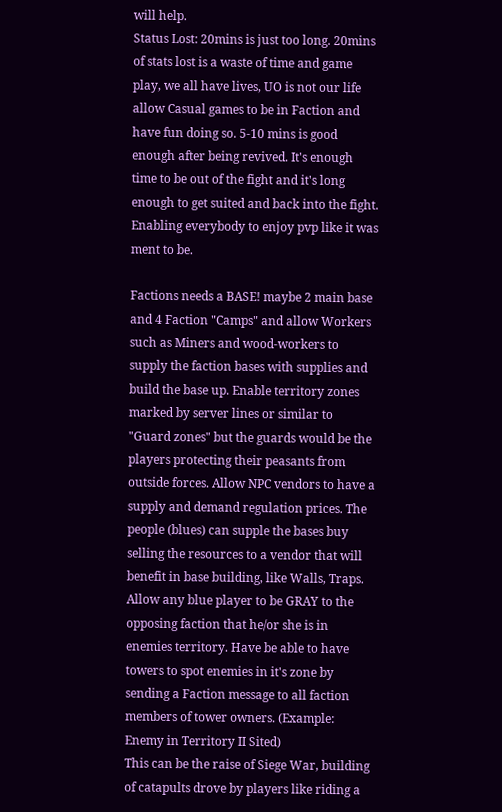will help.
Status Lost: 20mins is just too long. 20mins of stats lost is a waste of time and game play, we all have lives, UO is not our life allow Casual games to be in Faction and have fun doing so. 5-10 mins is good enough after being revived. It's enough time to be out of the fight and it's long enough to get suited and back into the fight. Enabling everybody to enjoy pvp like it was ment to be.

Factions needs a BASE! maybe 2 main base and 4 Faction "Camps" and allow Workers such as Miners and wood-workers to supply the faction bases with supplies and build the base up. Enable territory zones marked by server lines or similar to "Guard zones" but the guards would be the players protecting their peasants from outside forces. Allow NPC vendors to have a supply and demand regulation prices. The people (blues) can supple the bases buy selling the resources to a vendor that will benefit in base building, like Walls, Traps. Allow any blue player to be GRAY to the opposing faction that he/or she is in enemies territory. Have be able to have towers to spot enemies in it's zone by sending a Faction message to all faction members of tower owners. (Example: Enemy in Territory II Sited)
This can be the raise of Siege War, building of catapults drove by players like riding a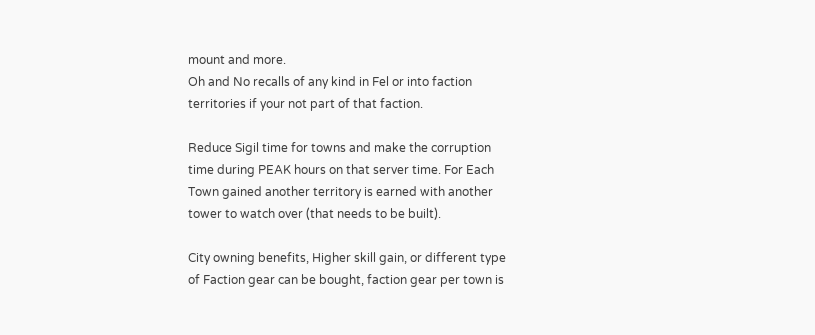mount and more.
Oh and No recalls of any kind in Fel or into faction territories if your not part of that faction.

Reduce Sigil time for towns and make the corruption time during PEAK hours on that server time. For Each Town gained another territory is earned with another tower to watch over (that needs to be built).

City owning benefits, Higher skill gain, or different type of Faction gear can be bought, faction gear per town is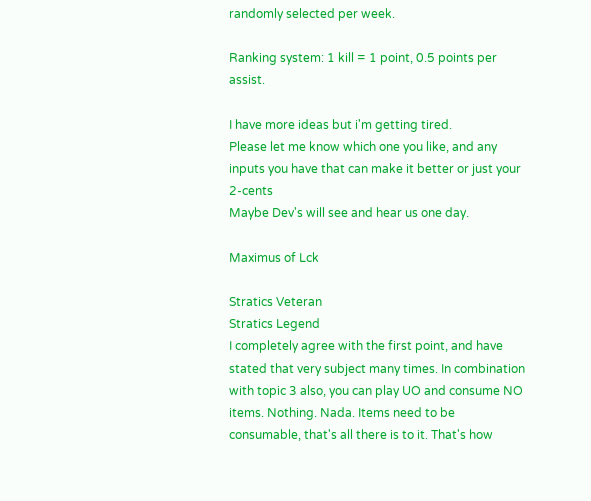randomly selected per week.

Ranking system: 1 kill = 1 point, 0.5 points per assist.

I have more ideas but i'm getting tired.
Please let me know which one you like, and any inputs you have that can make it better or just your 2-cents
Maybe Dev's will see and hear us one day.

Maximus of Lck

Stratics Veteran
Stratics Legend
I completely agree with the first point, and have stated that very subject many times. In combination with topic 3 also, you can play UO and consume NO items. Nothing. Nada. Items need to be consumable, that's all there is to it. That's how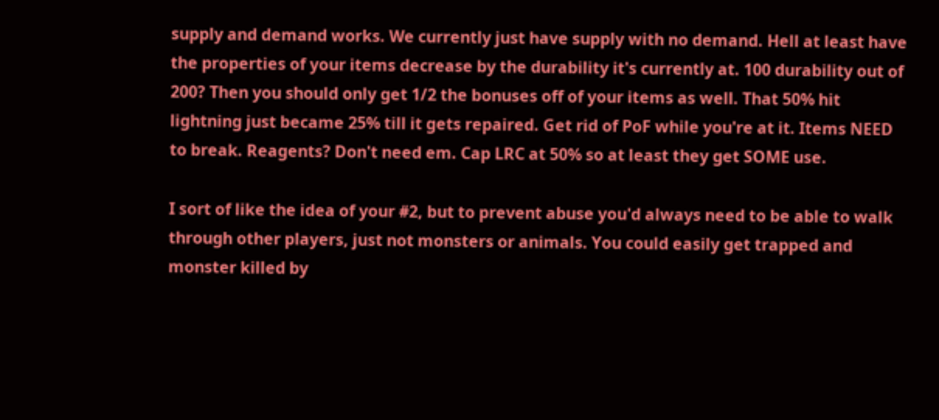supply and demand works. We currently just have supply with no demand. Hell at least have the properties of your items decrease by the durability it's currently at. 100 durability out of 200? Then you should only get 1/2 the bonuses off of your items as well. That 50% hit lightning just became 25% till it gets repaired. Get rid of PoF while you're at it. Items NEED to break. Reagents? Don't need em. Cap LRC at 50% so at least they get SOME use.

I sort of like the idea of your #2, but to prevent abuse you'd always need to be able to walk through other players, just not monsters or animals. You could easily get trapped and monster killed by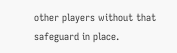other players without that safeguard in place.